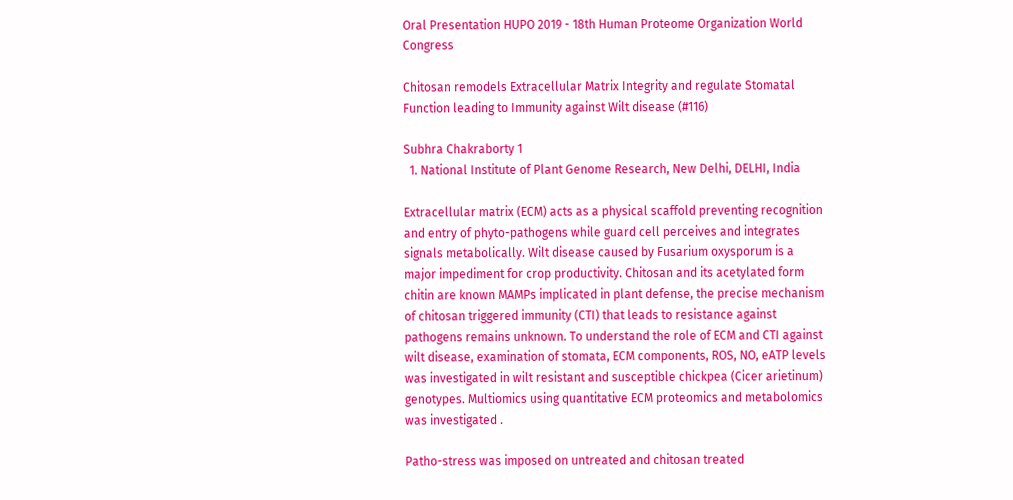Oral Presentation HUPO 2019 - 18th Human Proteome Organization World Congress

Chitosan remodels Extracellular Matrix Integrity and regulate Stomatal Function leading to Immunity against Wilt disease (#116)

Subhra Chakraborty 1
  1. National Institute of Plant Genome Research, New Delhi, DELHI, India

Extracellular matrix (ECM) acts as a physical scaffold preventing recognition and entry of phyto-pathogens while guard cell perceives and integrates signals metabolically. Wilt disease caused by Fusarium oxysporum is a major impediment for crop productivity. Chitosan and its acetylated form chitin are known MAMPs implicated in plant defense, the precise mechanism of chitosan triggered immunity (CTI) that leads to resistance against pathogens remains unknown. To understand the role of ECM and CTI against wilt disease, examination of stomata, ECM components, ROS, NO, eATP levels was investigated in wilt resistant and susceptible chickpea (Cicer arietinum) genotypes. Multiomics using quantitative ECM proteomics and metabolomics was investigated .

Patho-stress was imposed on untreated and chitosan treated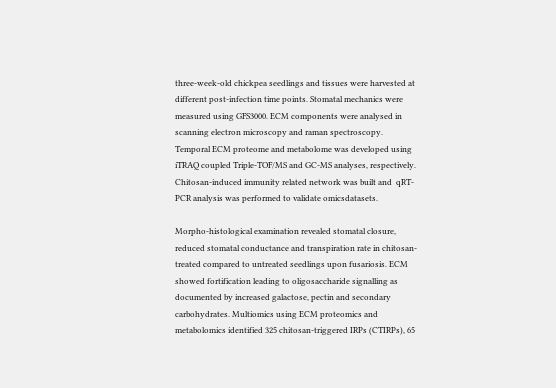three-week-old chickpea seedlings and tissues were harvested at different post-infection time points. Stomatal mechanics were measured using GFS3000. ECM components were analysed in scanning electron microscopy and raman spectroscopy. Temporal ECM proteome and metabolome was developed using iTRAQ coupled Triple-TOF/MS and GC-MS analyses, respectively. Chitosan-induced immunity related network was built and  qRT-PCR analysis was performed to validate omicsdatasets.

Morpho-histological examination revealed stomatal closure, reduced stomatal conductance and transpiration rate in chitosan-treated compared to untreated seedlings upon fusariosis. ECM showed fortification leading to oligosaccharide signalling as documented by increased galactose, pectin and secondary carbohydrates. Multiomics using ECM proteomics and metabolomics identified 325 chitosan-triggered IRPs (CTIRPs), 65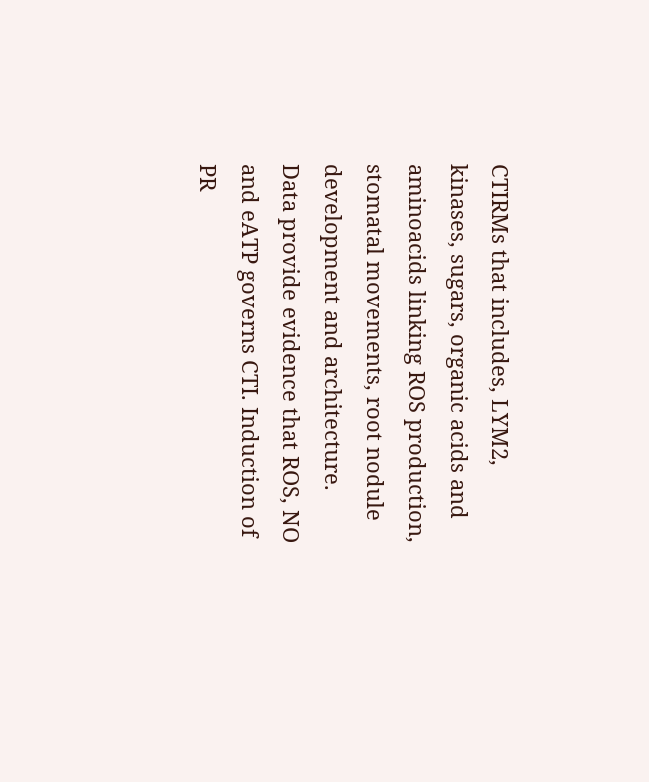CTIRMs that includes, LYM2, kinases, sugars, organic acids and aminoacids linking ROS production, stomatal movements, root nodule development and architecture. Data provide evidence that ROS, NO and eATP governs CTI. Induction of PR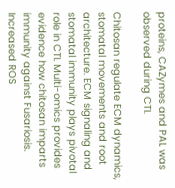proteins, CAZymes and PAL was observed during CTI.

Chitosan regulate ECM dynamics, stomatal movements and root architecture. ECM signaling and stomatal immunity plays pivotal role in CTI. Multi-omics provides evidence how chitosan imparts immunity against Fusariosis. Increased ROS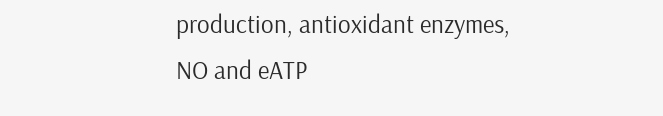production, antioxidant enzymes, NO and eATP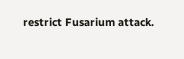restrict Fusarium attack.